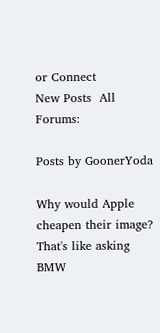or Connect
New Posts  All Forums:

Posts by GoonerYoda

Why would Apple cheapen their image? That's like asking BMW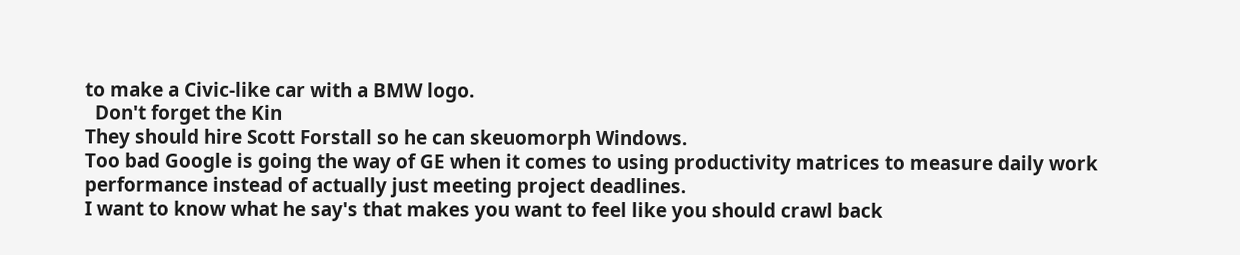to make a Civic-like car with a BMW logo.
  Don't forget the Kin
They should hire Scott Forstall so he can skeuomorph Windows.
Too bad Google is going the way of GE when it comes to using productivity matrices to measure daily work performance instead of actually just meeting project deadlines.
I want to know what he say's that makes you want to feel like you should crawl back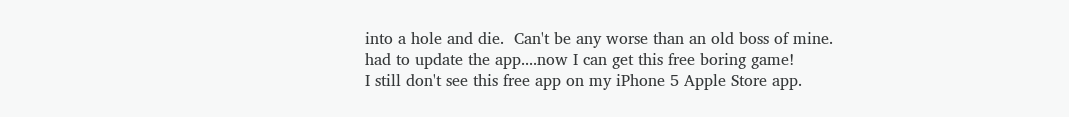into a hole and die.  Can't be any worse than an old boss of mine.
had to update the app....now I can get this free boring game!
I still don't see this free app on my iPhone 5 Apple Store app.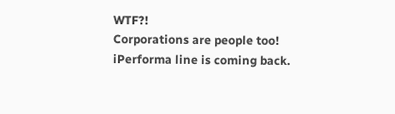WTF?!
Corporations are people too!
iPerforma line is coming back.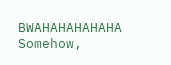BWAHAHAHAHAHA
Somehow,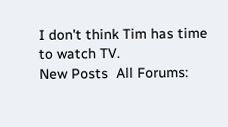I don't think Tim has time to watch TV.
New Posts  All Forums: